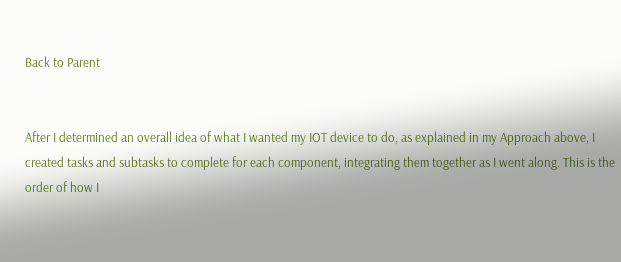Back to Parent


After I determined an overall idea of what I wanted my IOT device to do, as explained in my Approach above, I created tasks and subtasks to complete for each component, integrating them together as I went along. This is the order of how I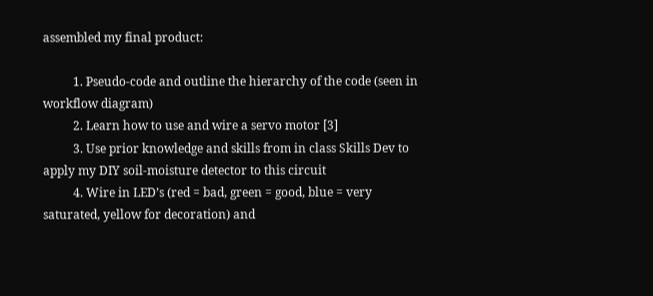assembled my final product:

          1. Pseudo-code and outline the hierarchy of the code (seen in workflow diagram)
          2. Learn how to use and wire a servo motor [3]
          3. Use prior knowledge and skills from in class Skills Dev to apply my DIY soil-moisture detector to this circuit
          4. Wire in LED’s (red = bad, green = good, blue = very saturated, yellow for decoration) and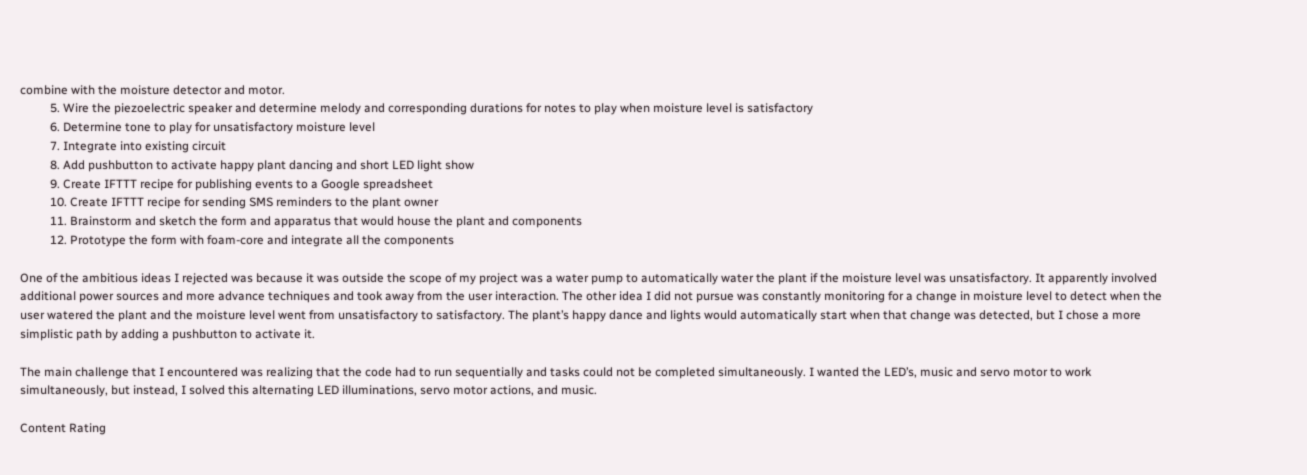combine with the moisture detector and motor.
          5. Wire the piezoelectric speaker and determine melody and corresponding durations for notes to play when moisture level is satisfactory
          6. Determine tone to play for unsatisfactory moisture level
          7. Integrate into existing circuit
          8. Add pushbutton to activate happy plant dancing and short LED light show
          9. Create IFTTT recipe for publishing events to a Google spreadsheet
          10. Create IFTTT recipe for sending SMS reminders to the plant owner
          11. Brainstorm and sketch the form and apparatus that would house the plant and components
          12. Prototype the form with foam-core and integrate all the components

One of the ambitious ideas I rejected was because it was outside the scope of my project was a water pump to automatically water the plant if the moisture level was unsatisfactory. It apparently involved additional power sources and more advance techniques and took away from the user interaction. The other idea I did not pursue was constantly monitoring for a change in moisture level to detect when the user watered the plant and the moisture level went from unsatisfactory to satisfactory. The plant’s happy dance and lights would automatically start when that change was detected, but I chose a more simplistic path by adding a pushbutton to activate it.

The main challenge that I encountered was realizing that the code had to run sequentially and tasks could not be completed simultaneously. I wanted the LED’s, music and servo motor to work simultaneously, but instead, I solved this alternating LED illuminations, servo motor actions, and music.

Content Rating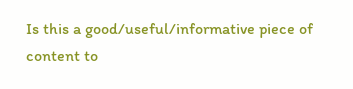Is this a good/useful/informative piece of content to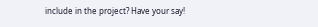include in the project? Have your say!